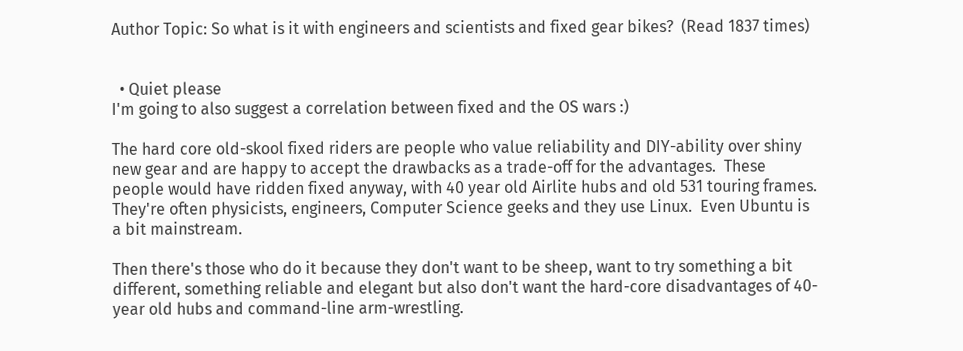Author Topic: So what is it with engineers and scientists and fixed gear bikes?  (Read 1837 times)


  • Quiet please
I'm going to also suggest a correlation between fixed and the OS wars :)

The hard core old-skool fixed riders are people who value reliability and DIY-ability over shiny new gear and are happy to accept the drawbacks as a trade-off for the advantages.  These people would have ridden fixed anyway, with 40 year old Airlite hubs and old 531 touring frames.  They're often physicists, engineers, Computer Science geeks and they use Linux.  Even Ubuntu is a bit mainstream.

Then there's those who do it because they don't want to be sheep, want to try something a bit different, something reliable and elegant but also don't want the hard-core disadvantages of 40-year old hubs and command-line arm-wrestling.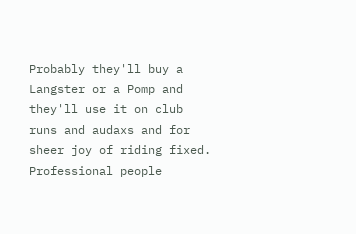Probably they'll buy a Langster or a Pomp and they'll use it on club runs and audaxs and for sheer joy of riding fixed.  Professional people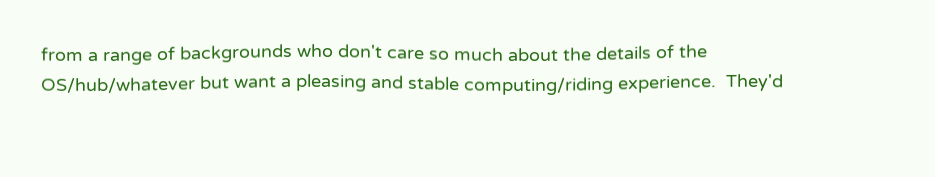from a range of backgrounds who don't care so much about the details of the OS/hub/whatever but want a pleasing and stable computing/riding experience.  They'd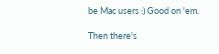be Mac users :) Good on 'em.

Then there's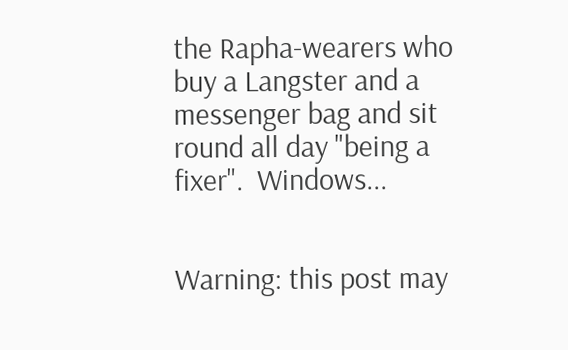the Rapha-wearers who buy a Langster and a messenger bag and sit round all day "being a fixer".  Windows...


Warning: this post may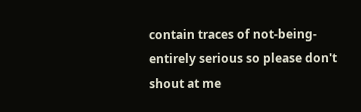contain traces of not-being-entirely serious so please don't shout at me